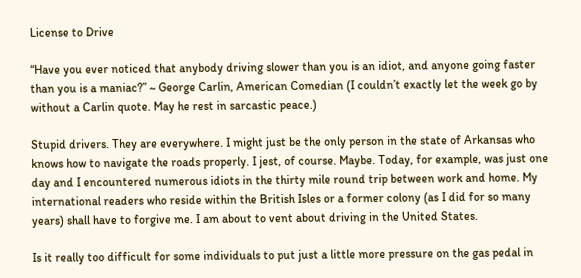License to Drive

“Have you ever noticed that anybody driving slower than you is an idiot, and anyone going faster than you is a maniac?” ~ George Carlin, American Comedian (I couldn’t exactly let the week go by without a Carlin quote. May he rest in sarcastic peace.)

Stupid drivers. They are everywhere. I might just be the only person in the state of Arkansas who knows how to navigate the roads properly. I jest, of course. Maybe. Today, for example, was just one day and I encountered numerous idiots in the thirty mile round trip between work and home. My international readers who reside within the British Isles or a former colony (as I did for so many years) shall have to forgive me. I am about to vent about driving in the United States.

Is it really too difficult for some individuals to put just a little more pressure on the gas pedal in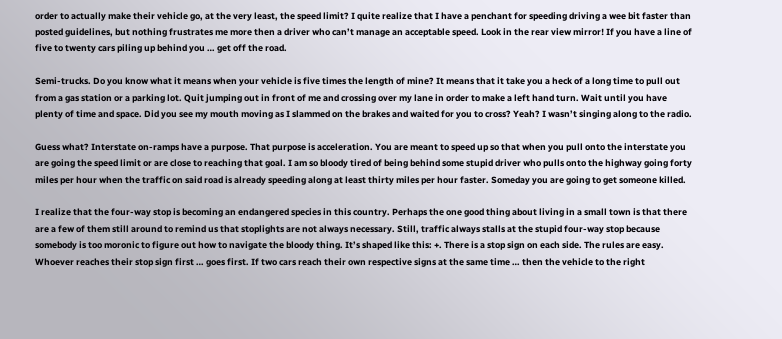order to actually make their vehicle go, at the very least, the speed limit? I quite realize that I have a penchant for speeding driving a wee bit faster than posted guidelines, but nothing frustrates me more then a driver who can’t manage an acceptable speed. Look in the rear view mirror! If you have a line of five to twenty cars piling up behind you … get off the road.

Semi-trucks. Do you know what it means when your vehicle is five times the length of mine? It means that it take you a heck of a long time to pull out from a gas station or a parking lot. Quit jumping out in front of me and crossing over my lane in order to make a left hand turn. Wait until you have plenty of time and space. Did you see my mouth moving as I slammed on the brakes and waited for you to cross? Yeah? I wasn’t singing along to the radio.

Guess what? Interstate on-ramps have a purpose. That purpose is acceleration. You are meant to speed up so that when you pull onto the interstate you are going the speed limit or are close to reaching that goal. I am so bloody tired of being behind some stupid driver who pulls onto the highway going forty miles per hour when the traffic on said road is already speeding along at least thirty miles per hour faster. Someday you are going to get someone killed.

I realize that the four-way stop is becoming an endangered species in this country. Perhaps the one good thing about living in a small town is that there are a few of them still around to remind us that stoplights are not always necessary. Still, traffic always stalls at the stupid four-way stop because somebody is too moronic to figure out how to navigate the bloody thing. It’s shaped like this: +. There is a stop sign on each side. The rules are easy. Whoever reaches their stop sign first … goes first. If two cars reach their own respective signs at the same time … then the vehicle to the right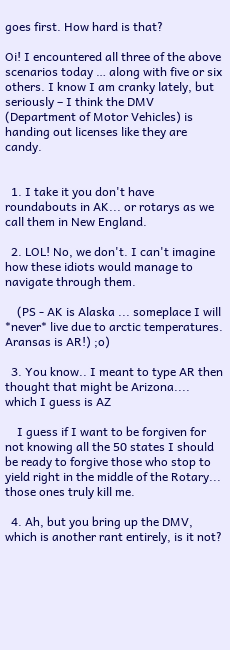goes first. How hard is that?

Oi! I encountered all three of the above scenarios today … along with five or six others. I know I am cranky lately, but seriously – I think the DMV (Department of Motor Vehicles) is handing out licenses like they are candy.


  1. I take it you don't have roundabouts in AK... or rotarys as we call them in New England.

  2. LOL! No, we don't. I can't imagine how these idiots would manage to navigate through them.

    (PS - AK is Alaska ... someplace I will *never* live due to arctic temperatures. Aransas is AR!) ;o)

  3. You know.. I meant to type AR then thought that might be Arizona.... which I guess is AZ

    I guess if I want to be forgiven for not knowing all the 50 states I should be ready to forgive those who stop to yield right in the middle of the Rotary... those ones truly kill me.

  4. Ah, but you bring up the DMV, which is another rant entirely, is it not?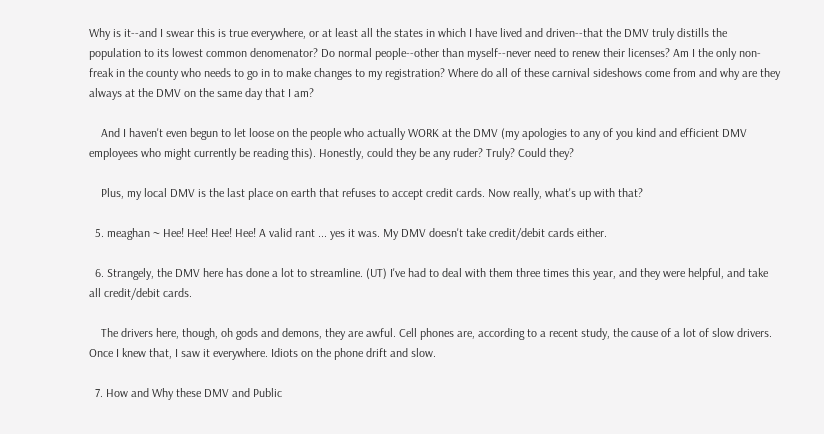Why is it--and I swear this is true everywhere, or at least all the states in which I have lived and driven--that the DMV truly distills the population to its lowest common denomenator? Do normal people--other than myself--never need to renew their licenses? Am I the only non-freak in the county who needs to go in to make changes to my registration? Where do all of these carnival sideshows come from and why are they always at the DMV on the same day that I am?

    And I haven't even begun to let loose on the people who actually WORK at the DMV (my apologies to any of you kind and efficient DMV employees who might currently be reading this). Honestly, could they be any ruder? Truly? Could they?

    Plus, my local DMV is the last place on earth that refuses to accept credit cards. Now really, what's up with that?

  5. meaghan ~ Hee! Hee! Hee! Hee! A valid rant ... yes it was. My DMV doesn't take credit/debit cards either.

  6. Strangely, the DMV here has done a lot to streamline. (UT) I've had to deal with them three times this year, and they were helpful, and take all credit/debit cards.

    The drivers here, though, oh gods and demons, they are awful. Cell phones are, according to a recent study, the cause of a lot of slow drivers. Once I knew that, I saw it everywhere. Idiots on the phone drift and slow.

  7. How and Why these DMV and Public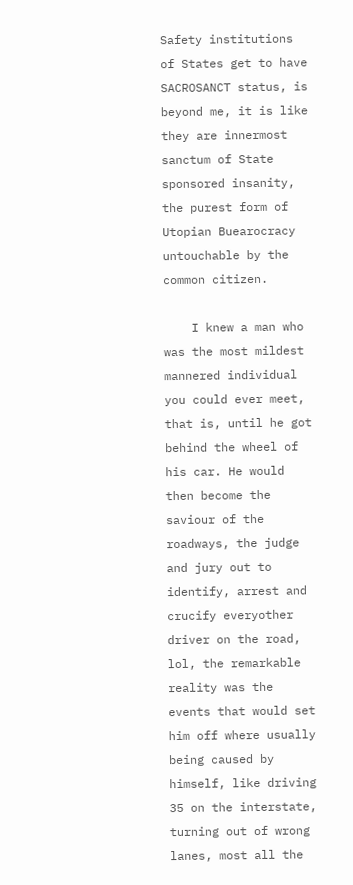Safety institutions of States get to have SACROSANCT status, is beyond me, it is like they are innermost sanctum of State sponsored insanity, the purest form of Utopian Buearocracy untouchable by the common citizen.

    I knew a man who was the most mildest mannered individual you could ever meet, that is, until he got behind the wheel of his car. He would then become the saviour of the roadways, the judge and jury out to identify, arrest and crucify everyother driver on the road, lol, the remarkable reality was the events that would set him off where usually being caused by himself, like driving 35 on the interstate, turning out of wrong lanes, most all the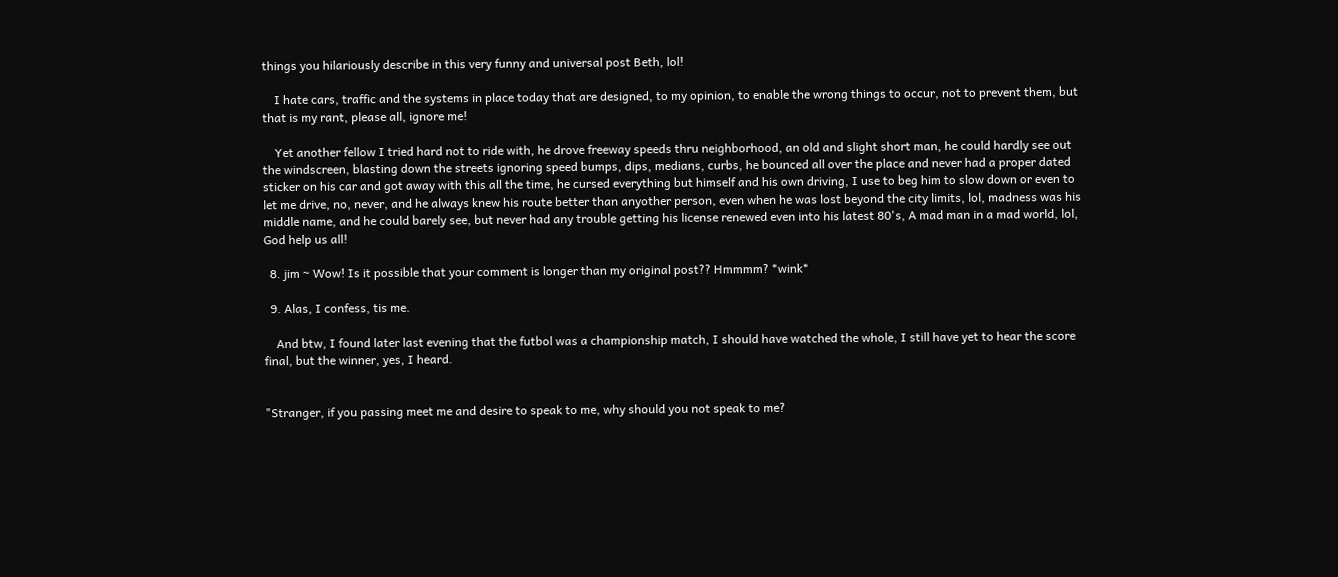things you hilariously describe in this very funny and universal post Beth, lol!

    I hate cars, traffic and the systems in place today that are designed, to my opinion, to enable the wrong things to occur, not to prevent them, but that is my rant, please all, ignore me!

    Yet another fellow I tried hard not to ride with, he drove freeway speeds thru neighborhood, an old and slight short man, he could hardly see out the windscreen, blasting down the streets ignoring speed bumps, dips, medians, curbs, he bounced all over the place and never had a proper dated sticker on his car and got away with this all the time, he cursed everything but himself and his own driving, I use to beg him to slow down or even to let me drive, no, never, and he always knew his route better than anyother person, even when he was lost beyond the city limits, lol, madness was his middle name, and he could barely see, but never had any trouble getting his license renewed even into his latest 80's, A mad man in a mad world, lol, God help us all!

  8. jim ~ Wow! Is it possible that your comment is longer than my original post?? Hmmmm? *wink*

  9. Alas, I confess, tis me.

    And btw, I found later last evening that the futbol was a championship match, I should have watched the whole, I still have yet to hear the score final, but the winner, yes, I heard.


"Stranger, if you passing meet me and desire to speak to me, why should you not speak to me?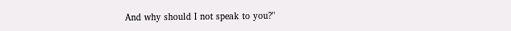And why should I not speak to you?"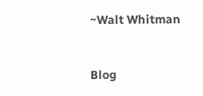~Walt Whitman


Blog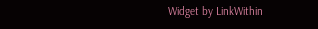Widget by LinkWithin